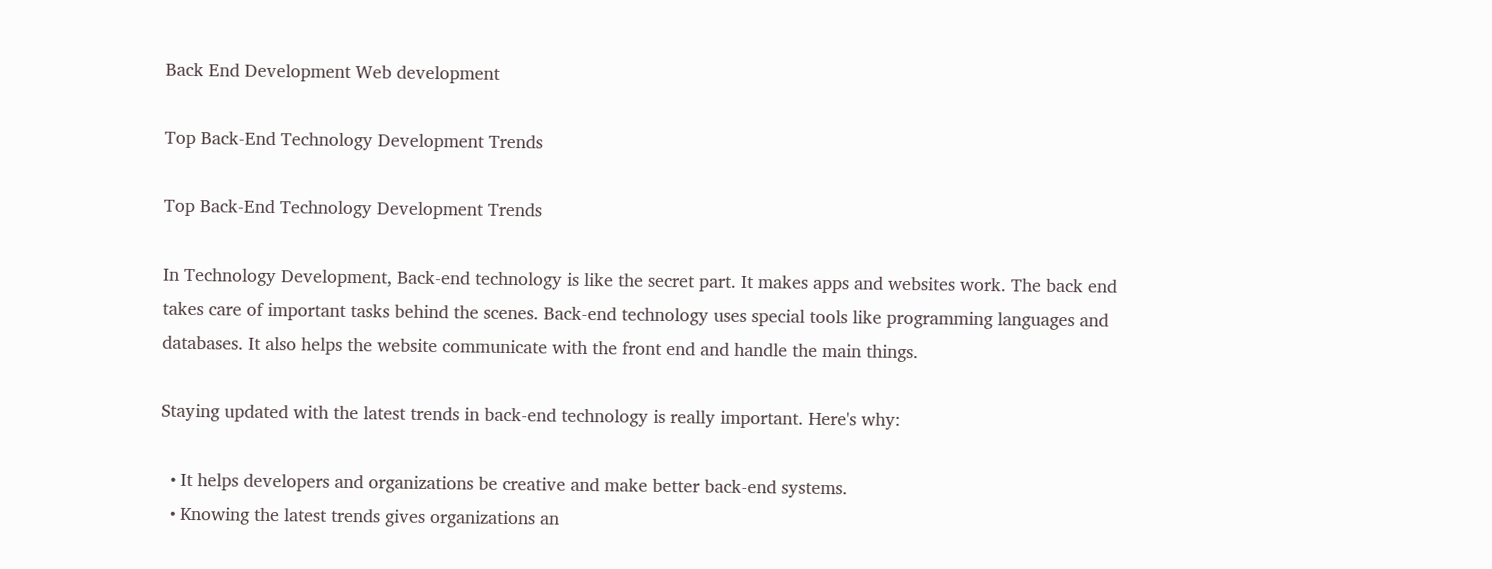Back End Development Web development

Top Back-End Technology Development Trends

Top Back-End Technology Development Trends

In Technology Development, Back-end technology is like the secret part. It makes apps and websites work. The back end takes care of important tasks behind the scenes. Back-end technology uses special tools like programming languages and databases. It also helps the website communicate with the front end and handle the main things.

Staying updated with the latest trends in back-end technology is really important. Here's why:

  • It helps developers and organizations be creative and make better back-end systems.
  • Knowing the latest trends gives organizations an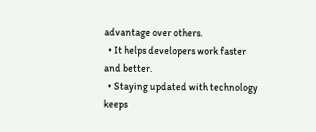advantage over others.
  • It helps developers work faster and better.
  • Staying updated with technology keeps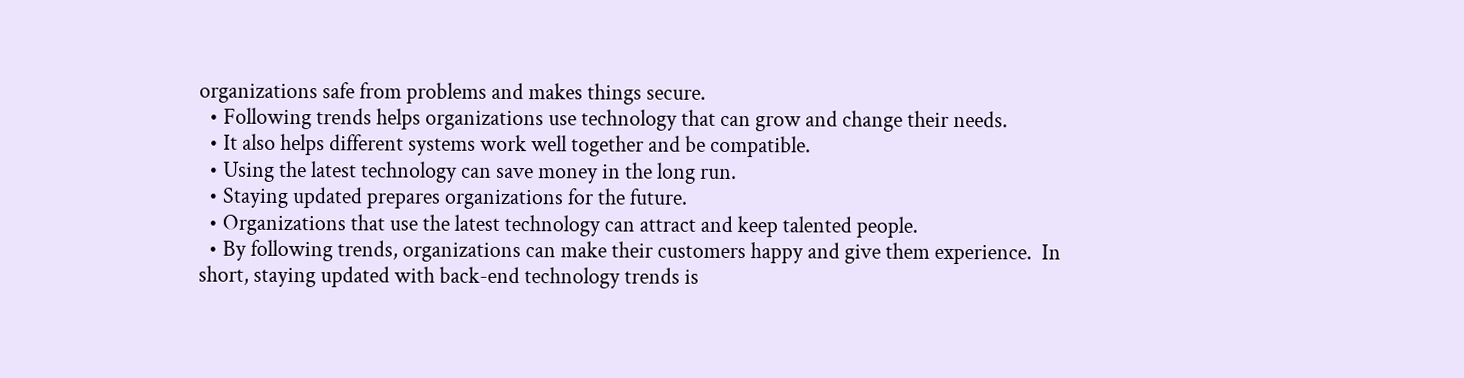organizations safe from problems and makes things secure.
  • Following trends helps organizations use technology that can grow and change their needs.
  • It also helps different systems work well together and be compatible.
  • Using the latest technology can save money in the long run.
  • Staying updated prepares organizations for the future.
  • Organizations that use the latest technology can attract and keep talented people.
  • By following trends, organizations can make their customers happy and give them experience.  In short, staying updated with back-end technology trends is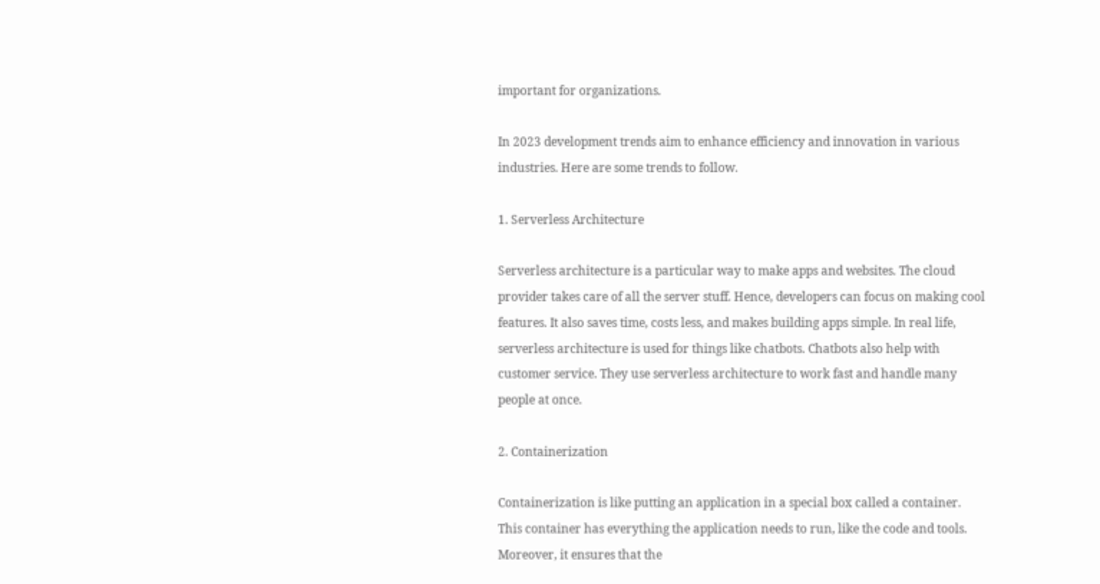important for organizations.

In 2023 development trends aim to enhance efficiency and innovation in various industries. Here are some trends to follow.

1. Serverless Architecture

Serverless architecture is a particular way to make apps and websites. The cloud provider takes care of all the server stuff. Hence, developers can focus on making cool features. It also saves time, costs less, and makes building apps simple. In real life, serverless architecture is used for things like chatbots. Chatbots also help with customer service. They use serverless architecture to work fast and handle many people at once.

2. Containerization

Containerization is like putting an application in a special box called a container. This container has everything the application needs to run, like the code and tools. Moreover, it ensures that the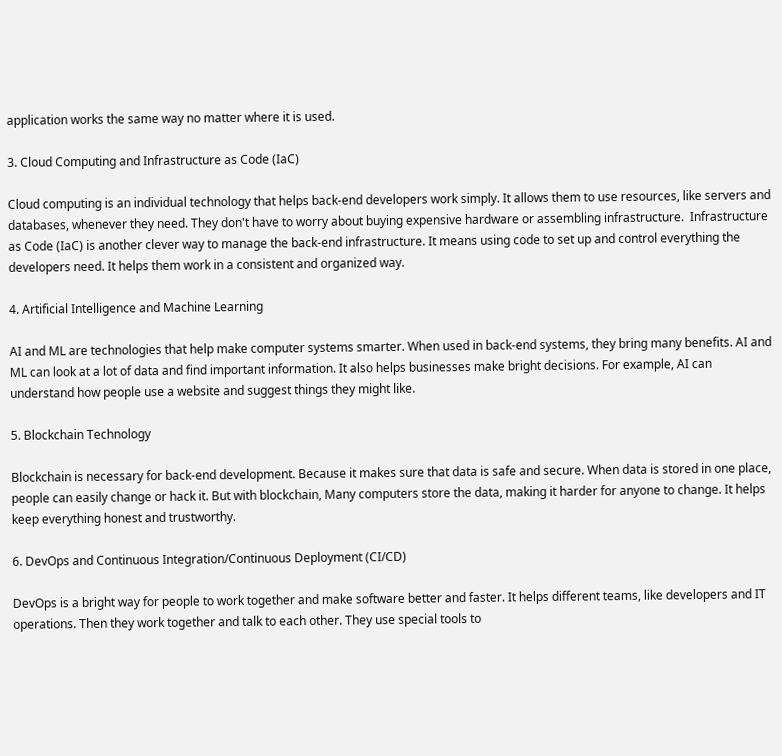application works the same way no matter where it is used.

3. Cloud Computing and Infrastructure as Code (IaC)

Cloud computing is an individual technology that helps back-end developers work simply. It allows them to use resources, like servers and databases, whenever they need. They don't have to worry about buying expensive hardware or assembling infrastructure.  Infrastructure as Code (IaC) is another clever way to manage the back-end infrastructure. It means using code to set up and control everything the developers need. It helps them work in a consistent and organized way.

4. Artificial Intelligence and Machine Learning

AI and ML are technologies that help make computer systems smarter. When used in back-end systems, they bring many benefits. AI and ML can look at a lot of data and find important information. It also helps businesses make bright decisions. For example, AI can understand how people use a website and suggest things they might like.

5. Blockchain Technology

Blockchain is necessary for back-end development. Because it makes sure that data is safe and secure. When data is stored in one place, people can easily change or hack it. But with blockchain, Many computers store the data, making it harder for anyone to change. It helps keep everything honest and trustworthy.

6. DevOps and Continuous Integration/Continuous Deployment (CI/CD)

DevOps is a bright way for people to work together and make software better and faster. It helps different teams, like developers and IT operations. Then they work together and talk to each other. They use special tools to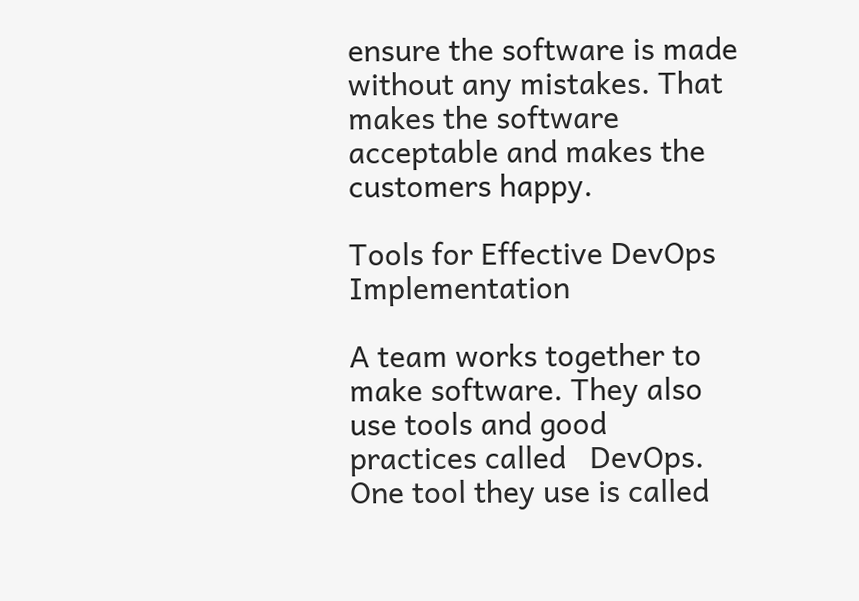ensure the software is made without any mistakes. That makes the software acceptable and makes the customers happy.

Tools for Effective DevOps Implementation

A team works together to make software. They also use tools and good practices called   DevOps. One tool they use is called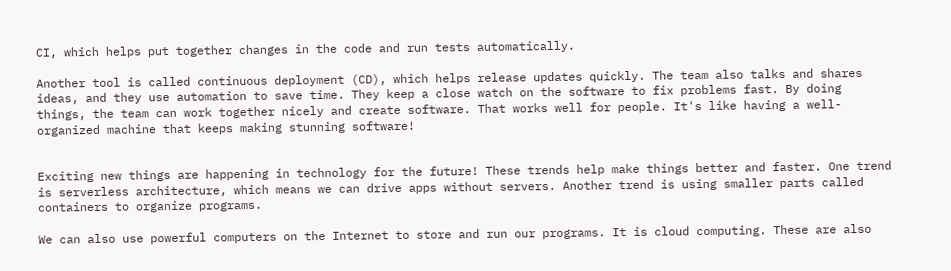CI, which helps put together changes in the code and run tests automatically.

Another tool is called continuous deployment (CD), which helps release updates quickly. The team also talks and shares ideas, and they use automation to save time. They keep a close watch on the software to fix problems fast. By doing things, the team can work together nicely and create software. That works well for people. It's like having a well-organized machine that keeps making stunning software!


Exciting new things are happening in technology for the future! These trends help make things better and faster. One trend is serverless architecture, which means we can drive apps without servers. Another trend is using smaller parts called containers to organize programs.

We can also use powerful computers on the Internet to store and run our programs. It is cloud computing. These are also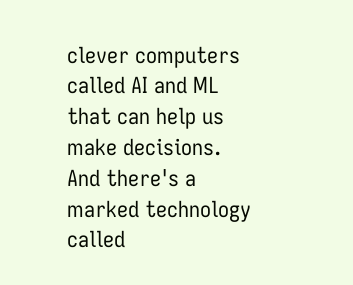clever computers called AI and ML that can help us make decisions. And there's a marked technology called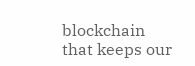blockchain that keeps our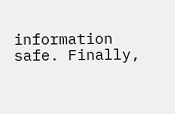information safe. Finally,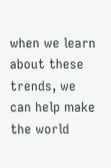when we learn about these trends, we can help make the world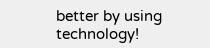better by using technology!